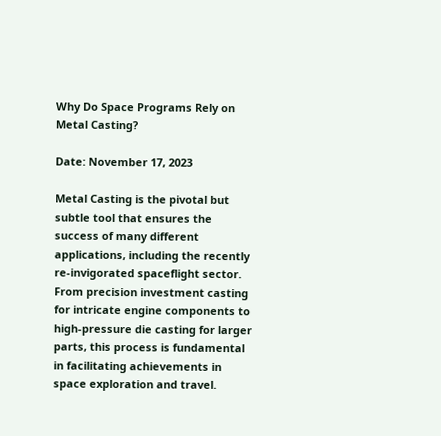Why Do Space Programs Rely on Metal Casting?

Date: November 17, 2023

Metal Casting is the pivotal but subtle tool that ensures the success of many different applications, including the recently re-invigorated spaceflight sector. From precision investment casting for intricate engine components to high-pressure die casting for larger parts, this process is fundamental in facilitating achievements in space exploration and travel.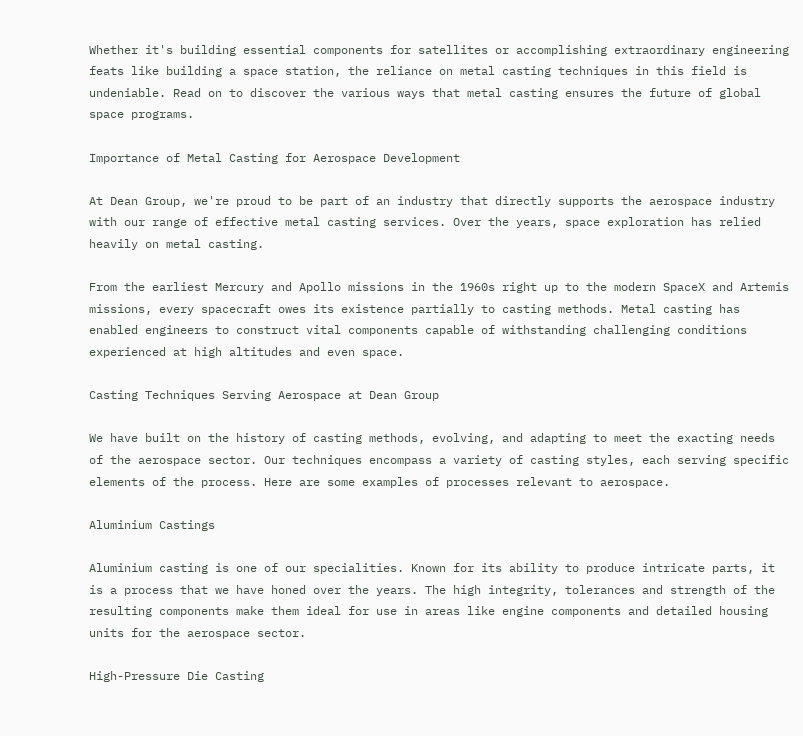Whether it's building essential components for satellites or accomplishing extraordinary engineering feats like building a space station, the reliance on metal casting techniques in this field is undeniable. Read on to discover the various ways that metal casting ensures the future of global space programs.

Importance of Metal Casting for Aerospace Development

At Dean Group, we're proud to be part of an industry that directly supports the aerospace industry with our range of effective metal casting services. Over the years, space exploration has relied heavily on metal casting.

From the earliest Mercury and Apollo missions in the 1960s right up to the modern SpaceX and Artemis missions, every spacecraft owes its existence partially to casting methods. Metal casting has enabled engineers to construct vital components capable of withstanding challenging conditions experienced at high altitudes and even space.

Casting Techniques Serving Aerospace at Dean Group

We have built on the history of casting methods, evolving, and adapting to meet the exacting needs of the aerospace sector. Our techniques encompass a variety of casting styles, each serving specific elements of the process. Here are some examples of processes relevant to aerospace.

Aluminium Castings

Aluminium casting is one of our specialities. Known for its ability to produce intricate parts, it is a process that we have honed over the years. The high integrity, tolerances and strength of the resulting components make them ideal for use in areas like engine components and detailed housing units for the aerospace sector.

High-Pressure Die Casting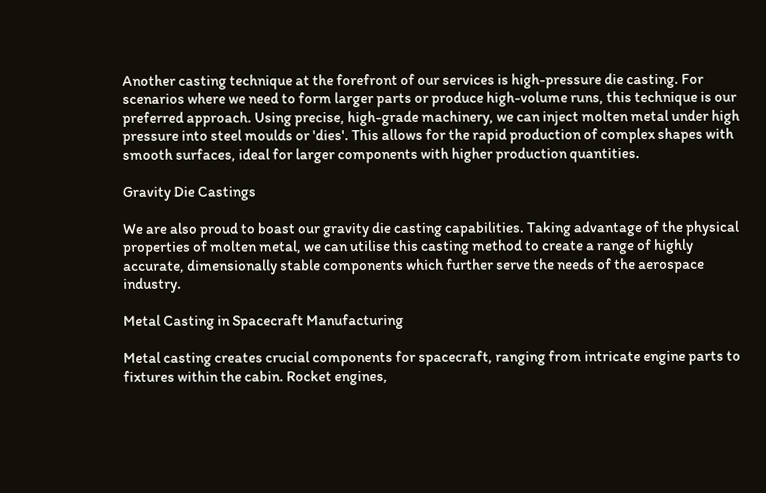Another casting technique at the forefront of our services is high-pressure die casting. For scenarios where we need to form larger parts or produce high-volume runs, this technique is our preferred approach. Using precise, high-grade machinery, we can inject molten metal under high pressure into steel moulds or 'dies'. This allows for the rapid production of complex shapes with smooth surfaces, ideal for larger components with higher production quantities.

Gravity Die Castings

We are also proud to boast our gravity die casting capabilities. Taking advantage of the physical properties of molten metal, we can utilise this casting method to create a range of highly accurate, dimensionally stable components which further serve the needs of the aerospace industry.

Metal Casting in Spacecraft Manufacturing

Metal casting creates crucial components for spacecraft, ranging from intricate engine parts to fixtures within the cabin. Rocket engines,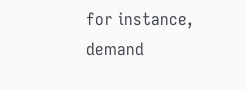for instance, demand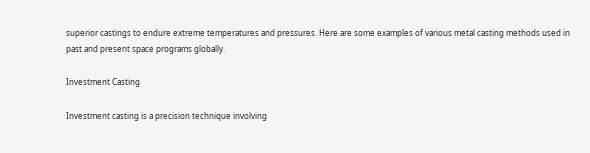superior castings to endure extreme temperatures and pressures. Here are some examples of various metal casting methods used in past and present space programs globally.

Investment Casting

Investment casting is a precision technique involving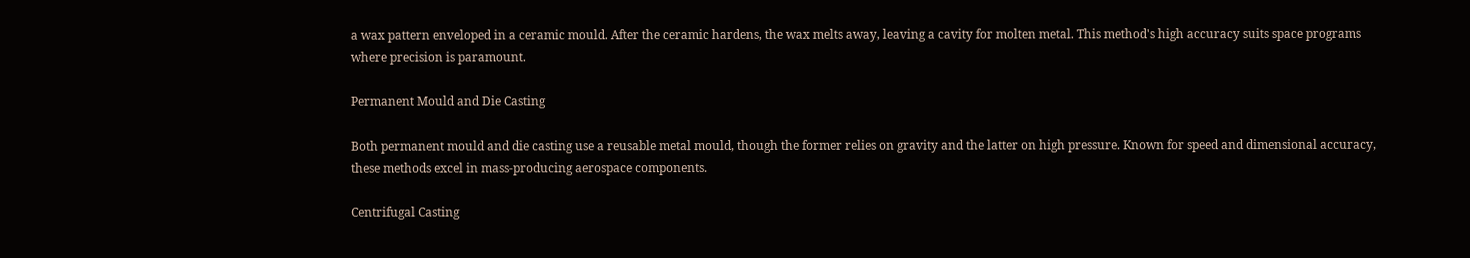a wax pattern enveloped in a ceramic mould. After the ceramic hardens, the wax melts away, leaving a cavity for molten metal. This method's high accuracy suits space programs where precision is paramount.

Permanent Mould and Die Casting

Both permanent mould and die casting use a reusable metal mould, though the former relies on gravity and the latter on high pressure. Known for speed and dimensional accuracy, these methods excel in mass-producing aerospace components.

Centrifugal Casting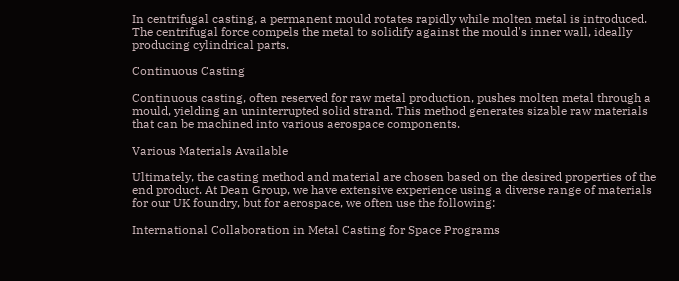In centrifugal casting, a permanent mould rotates rapidly while molten metal is introduced. The centrifugal force compels the metal to solidify against the mould's inner wall, ideally producing cylindrical parts.

Continuous Casting

Continuous casting, often reserved for raw metal production, pushes molten metal through a mould, yielding an uninterrupted solid strand. This method generates sizable raw materials that can be machined into various aerospace components.

Various Materials Available

Ultimately, the casting method and material are chosen based on the desired properties of the end product. At Dean Group, we have extensive experience using a diverse range of materials for our UK foundry, but for aerospace, we often use the following:

International Collaboration in Metal Casting for Space Programs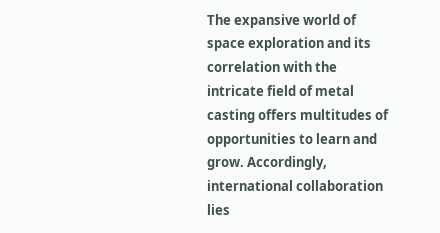The expansive world of space exploration and its correlation with the intricate field of metal casting offers multitudes of opportunities to learn and grow. Accordingly, international collaboration lies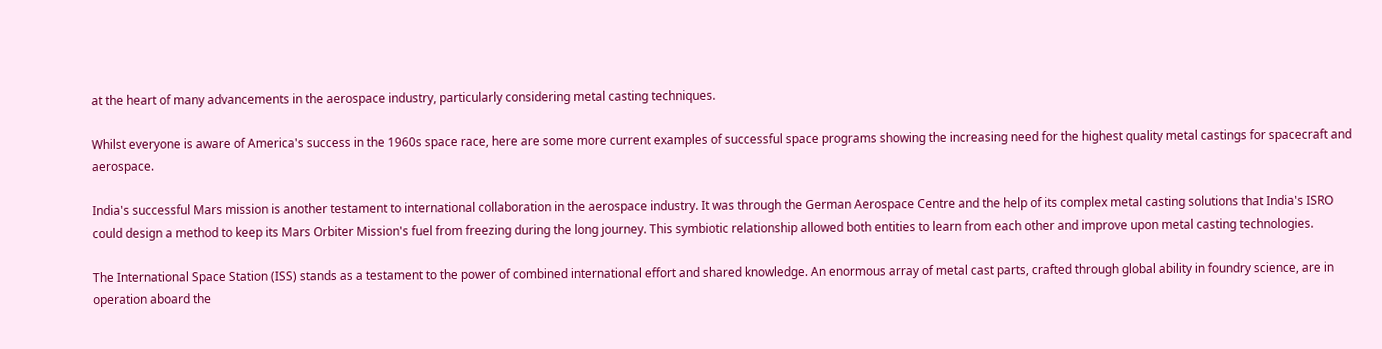at the heart of many advancements in the aerospace industry, particularly considering metal casting techniques.

Whilst everyone is aware of America's success in the 1960s space race, here are some more current examples of successful space programs showing the increasing need for the highest quality metal castings for spacecraft and aerospace.

India's successful Mars mission is another testament to international collaboration in the aerospace industry. It was through the German Aerospace Centre and the help of its complex metal casting solutions that India's ISRO could design a method to keep its Mars Orbiter Mission's fuel from freezing during the long journey. This symbiotic relationship allowed both entities to learn from each other and improve upon metal casting technologies.

The International Space Station (ISS) stands as a testament to the power of combined international effort and shared knowledge. An enormous array of metal cast parts, crafted through global ability in foundry science, are in operation aboard the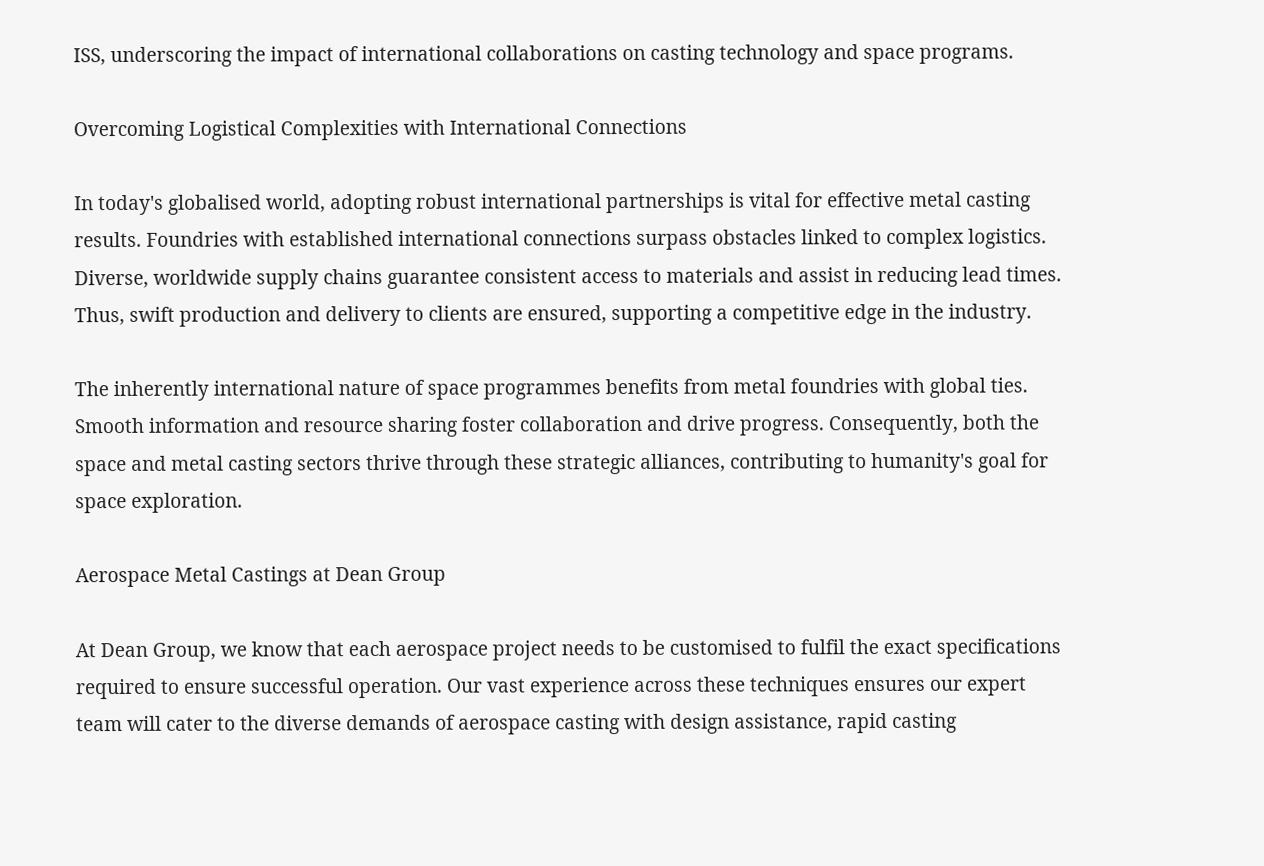ISS, underscoring the impact of international collaborations on casting technology and space programs.

Overcoming Logistical Complexities with International Connections

In today's globalised world, adopting robust international partnerships is vital for effective metal casting results. Foundries with established international connections surpass obstacles linked to complex logistics. Diverse, worldwide supply chains guarantee consistent access to materials and assist in reducing lead times. Thus, swift production and delivery to clients are ensured, supporting a competitive edge in the industry.

The inherently international nature of space programmes benefits from metal foundries with global ties. Smooth information and resource sharing foster collaboration and drive progress. Consequently, both the space and metal casting sectors thrive through these strategic alliances, contributing to humanity's goal for space exploration.

Aerospace Metal Castings at Dean Group

At Dean Group, we know that each aerospace project needs to be customised to fulfil the exact specifications required to ensure successful operation. Our vast experience across these techniques ensures our expert team will cater to the diverse demands of aerospace casting with design assistance, rapid casting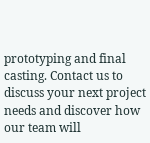prototyping and final casting. Contact us to discuss your next project needs and discover how our team will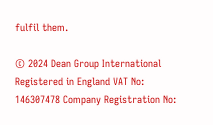fulfil them.

© 2024 Dean Group International
Registered in England VAT No: 146307478 Company Registration No: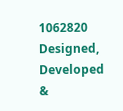1062820
Designed, Developed &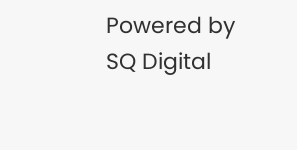Powered by SQ Digital